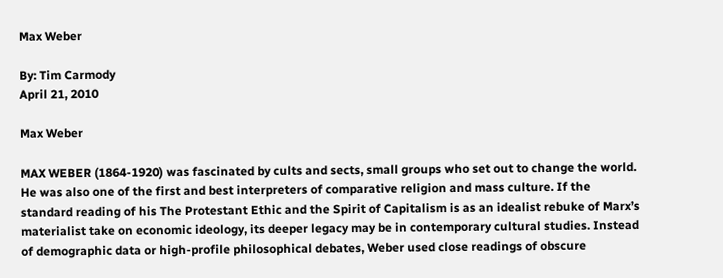Max Weber

By: Tim Carmody
April 21, 2010

Max Weber

MAX WEBER (1864-1920) was fascinated by cults and sects, small groups who set out to change the world. He was also one of the first and best interpreters of comparative religion and mass culture. If the standard reading of his The Protestant Ethic and the Spirit of Capitalism is as an idealist rebuke of Marx’s materialist take on economic ideology, its deeper legacy may be in contemporary cultural studies. Instead of demographic data or high-profile philosophical debates, Weber used close readings of obscure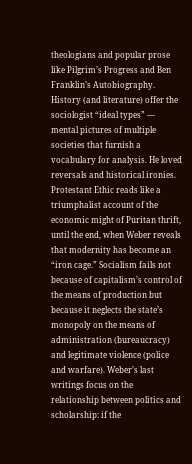theologians and popular prose like Pilgrim’s Progress and Ben Franklin’s Autobiography. History (and literature) offer the sociologist “ideal types” — mental pictures of multiple societies that furnish a vocabulary for analysis. He loved reversals and historical ironies. Protestant Ethic reads like a triumphalist account of the economic might of Puritan thrift, until the end, when Weber reveals that modernity has become an “iron cage.” Socialism fails not because of capitalism’s control of the means of production but because it neglects the state’s monopoly on the means of administration (bureaucracy) and legitimate violence (police and warfare). Weber’s last writings focus on the relationship between politics and scholarship: if the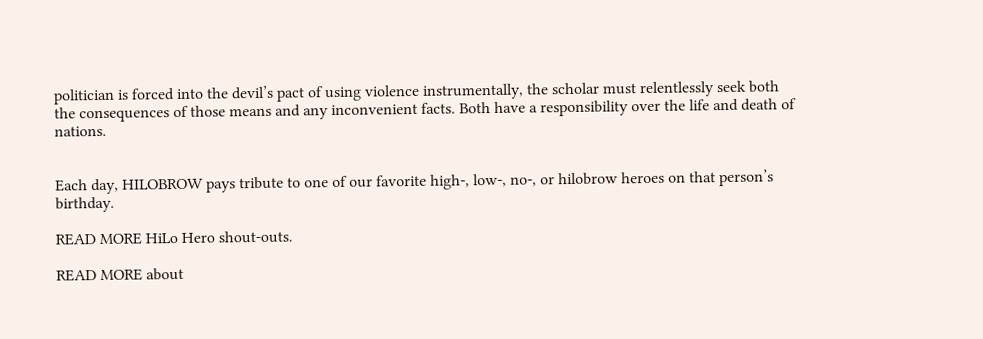politician is forced into the devil’s pact of using violence instrumentally, the scholar must relentlessly seek both the consequences of those means and any inconvenient facts. Both have a responsibility over the life and death of nations.


Each day, HILOBROW pays tribute to one of our favorite high-, low-, no-, or hilobrow heroes on that person’s birthday.

READ MORE HiLo Hero shout-outs.

READ MORE about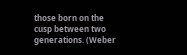those born on the cusp between two generations. (Weber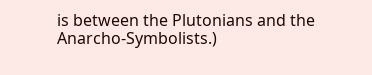is between the Plutonians and the Anarcho-Symbolists.)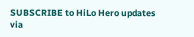SUBSCRIBE to HiLo Hero updates via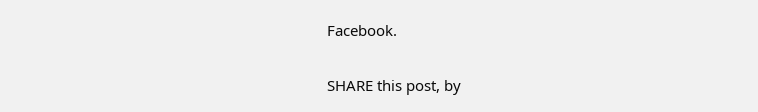Facebook.

SHARE this post, by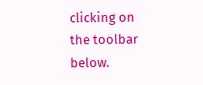clicking on the toolbar below.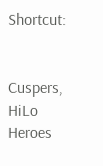Shortcut:


Cuspers, HiLo Heroes